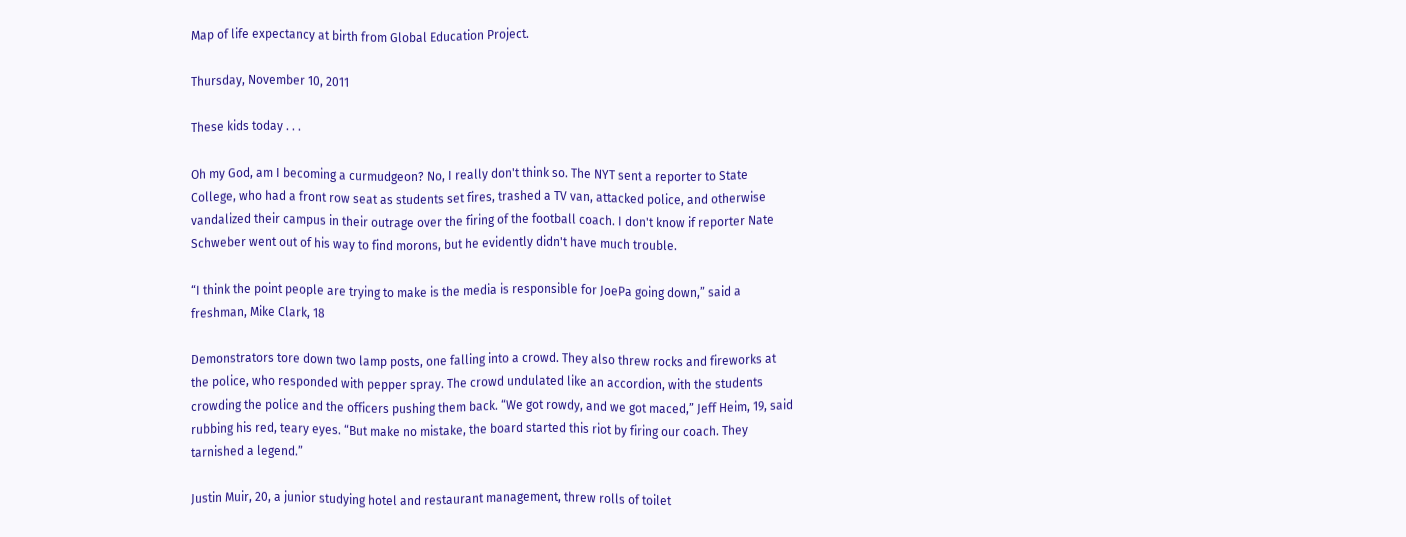Map of life expectancy at birth from Global Education Project.

Thursday, November 10, 2011

These kids today . . .

Oh my God, am I becoming a curmudgeon? No, I really don't think so. The NYT sent a reporter to State College, who had a front row seat as students set fires, trashed a TV van, attacked police, and otherwise vandalized their campus in their outrage over the firing of the football coach. I don't know if reporter Nate Schweber went out of his way to find morons, but he evidently didn't have much trouble.

“I think the point people are trying to make is the media is responsible for JoePa going down,” said a freshman, Mike Clark, 18

Demonstrators tore down two lamp posts, one falling into a crowd. They also threw rocks and fireworks at the police, who responded with pepper spray. The crowd undulated like an accordion, with the students crowding the police and the officers pushing them back. “We got rowdy, and we got maced,” Jeff Heim, 19, said rubbing his red, teary eyes. “But make no mistake, the board started this riot by firing our coach. They tarnished a legend.”

Justin Muir, 20, a junior studying hotel and restaurant management, threw rolls of toilet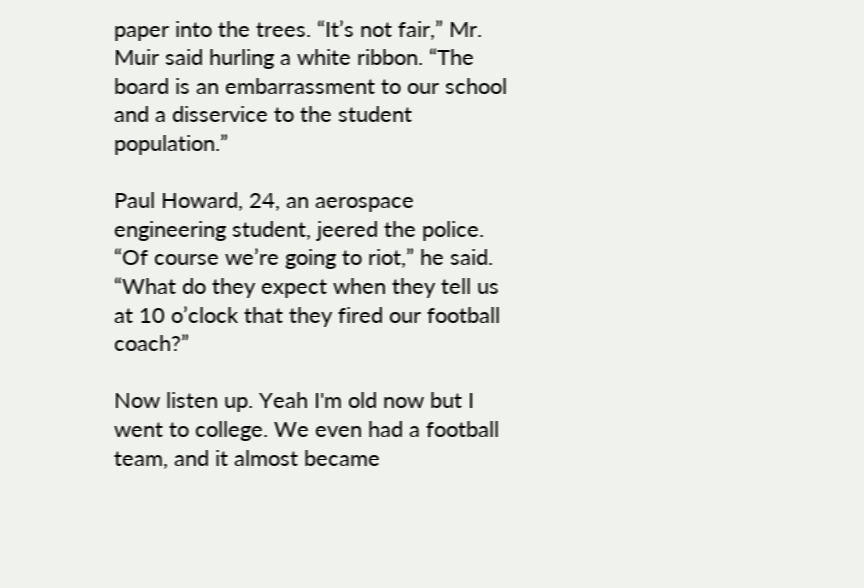paper into the trees. “It’s not fair,” Mr. Muir said hurling a white ribbon. “The board is an embarrassment to our school and a disservice to the student population.”

Paul Howard, 24, an aerospace engineering student, jeered the police. “Of course we’re going to riot,” he said. “What do they expect when they tell us at 10 o’clock that they fired our football coach?”

Now listen up. Yeah I'm old now but I went to college. We even had a football team, and it almost became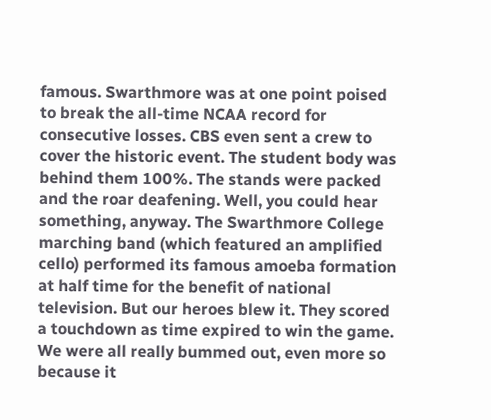famous. Swarthmore was at one point poised to break the all-time NCAA record for consecutive losses. CBS even sent a crew to cover the historic event. The student body was behind them 100%. The stands were packed and the roar deafening. Well, you could hear something, anyway. The Swarthmore College marching band (which featured an amplified cello) performed its famous amoeba formation at half time for the benefit of national television. But our heroes blew it. They scored a touchdown as time expired to win the game. We were all really bummed out, even more so because it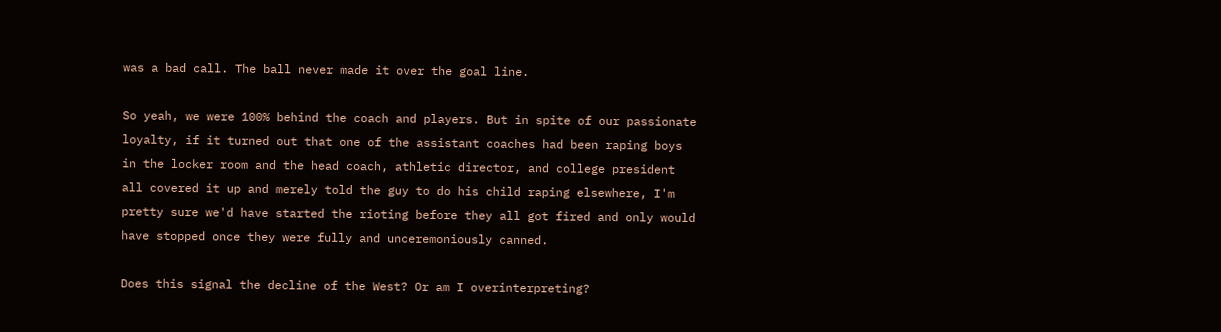was a bad call. The ball never made it over the goal line.

So yeah, we were 100% behind the coach and players. But in spite of our passionate loyalty, if it turned out that one of the assistant coaches had been raping boys in the locker room and the head coach, athletic director, and college president all covered it up and merely told the guy to do his child raping elsewhere, I'm pretty sure we'd have started the rioting before they all got fired and only would have stopped once they were fully and unceremoniously canned.

Does this signal the decline of the West? Or am I overinterpreting?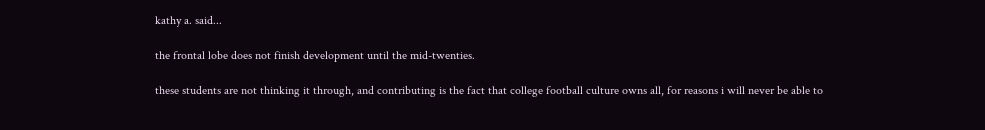kathy a. said...

the frontal lobe does not finish development until the mid-twenties.

these students are not thinking it through, and contributing is the fact that college football culture owns all, for reasons i will never be able to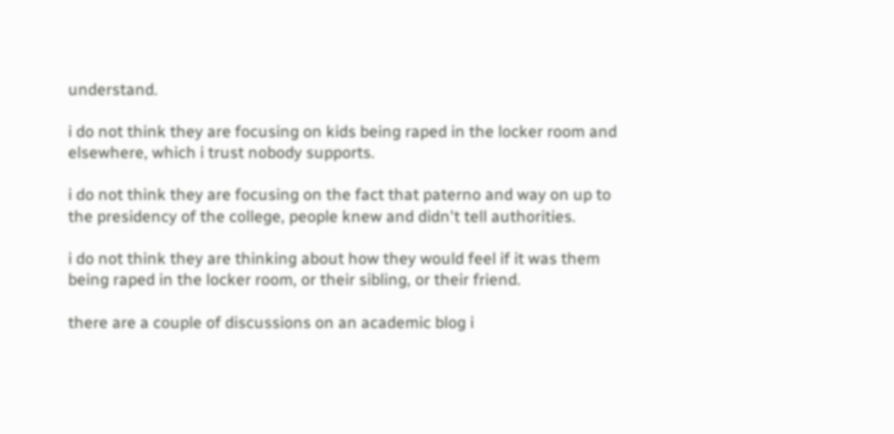understand.

i do not think they are focusing on kids being raped in the locker room and elsewhere, which i trust nobody supports.

i do not think they are focusing on the fact that paterno and way on up to the presidency of the college, people knew and didn't tell authorities.

i do not think they are thinking about how they would feel if it was them being raped in the locker room, or their sibling, or their friend.

there are a couple of discussions on an academic blog i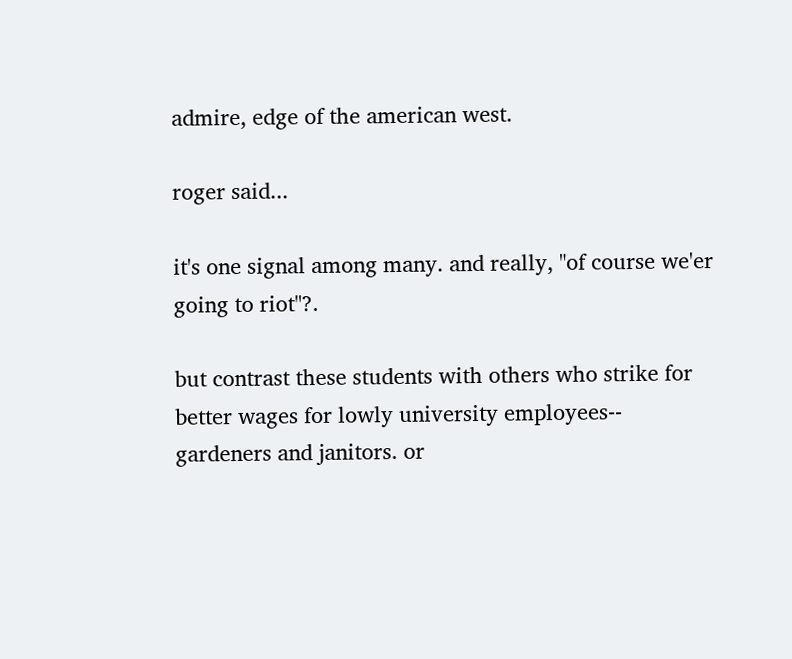admire, edge of the american west.

roger said...

it's one signal among many. and really, "of course we'er going to riot"?.

but contrast these students with others who strike for better wages for lowly university employees-- gardeners and janitors. or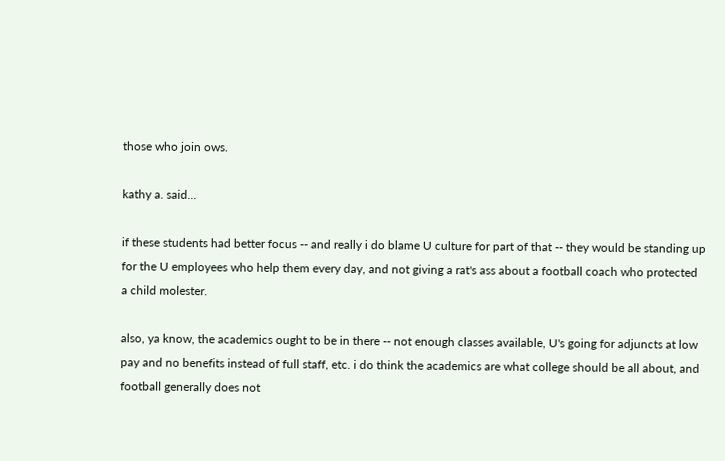those who join ows.

kathy a. said...

if these students had better focus -- and really i do blame U culture for part of that -- they would be standing up for the U employees who help them every day, and not giving a rat's ass about a football coach who protected a child molester.

also, ya know, the academics ought to be in there -- not enough classes available, U's going for adjuncts at low pay and no benefits instead of full staff, etc. i do think the academics are what college should be all about, and football generally does not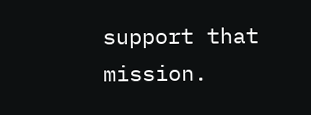support that mission.